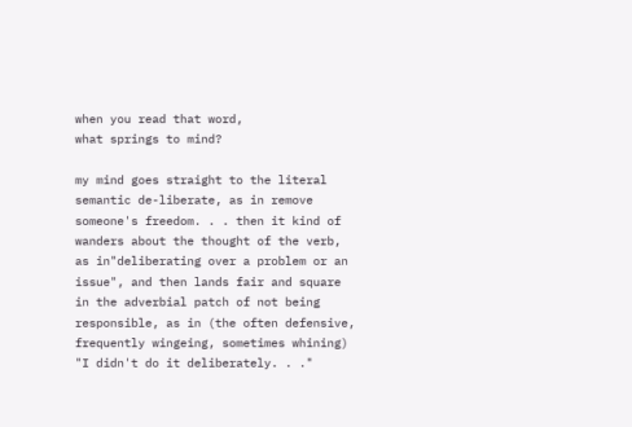when you read that word,
what springs to mind?

my mind goes straight to the literal semantic de-liberate, as in remove someone's freedom. . . then it kind of wanders about the thought of the verb, as in"deliberating over a problem or an issue", and then lands fair and square in the adverbial patch of not being responsible, as in (the often defensive, frequently wingeing, sometimes whining) "I didn't do it deliberately. . ."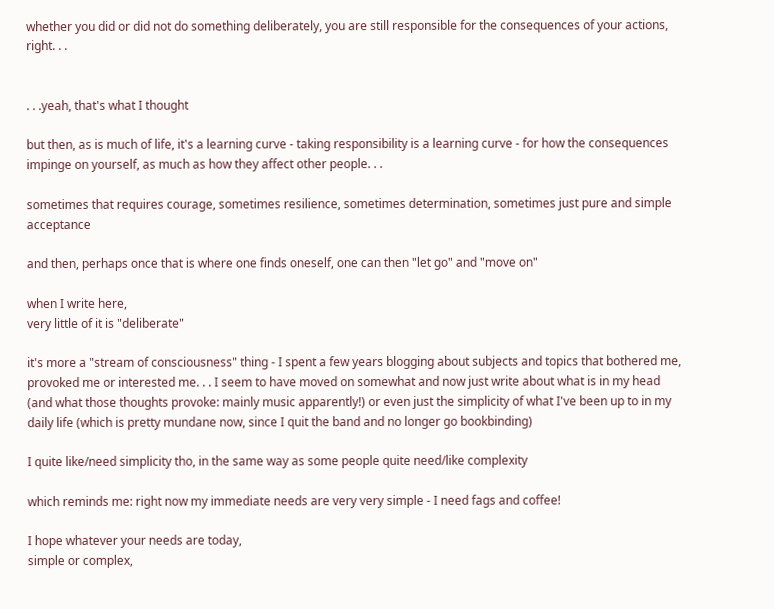whether you did or did not do something deliberately, you are still responsible for the consequences of your actions, right. . .


. . .yeah, that's what I thought

but then, as is much of life, it's a learning curve - taking responsibility is a learning curve - for how the consequences impinge on yourself, as much as how they affect other people. . .

sometimes that requires courage, sometimes resilience, sometimes determination, sometimes just pure and simple acceptance

and then, perhaps once that is where one finds oneself, one can then "let go" and "move on"

when I write here,
very little of it is "deliberate"

it's more a "stream of consciousness" thing - I spent a few years blogging about subjects and topics that bothered me, provoked me or interested me. . . I seem to have moved on somewhat and now just write about what is in my head (and what those thoughts provoke: mainly music apparently!) or even just the simplicity of what I've been up to in my daily life (which is pretty mundane now, since I quit the band and no longer go bookbinding)

I quite like/need simplicity tho, in the same way as some people quite need/like complexity

which reminds me: right now my immediate needs are very very simple - I need fags and coffee!

I hope whatever your needs are today,
simple or complex,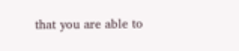that you are able to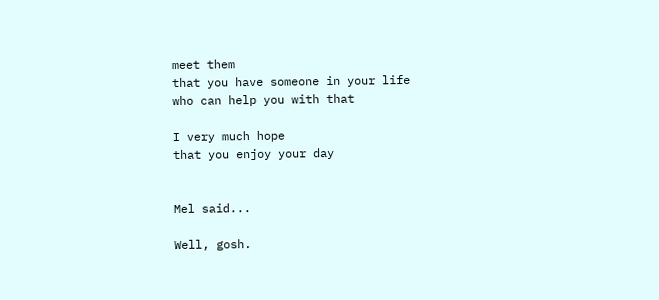meet them
that you have someone in your life
who can help you with that

I very much hope
that you enjoy your day


Mel said...

Well, gosh.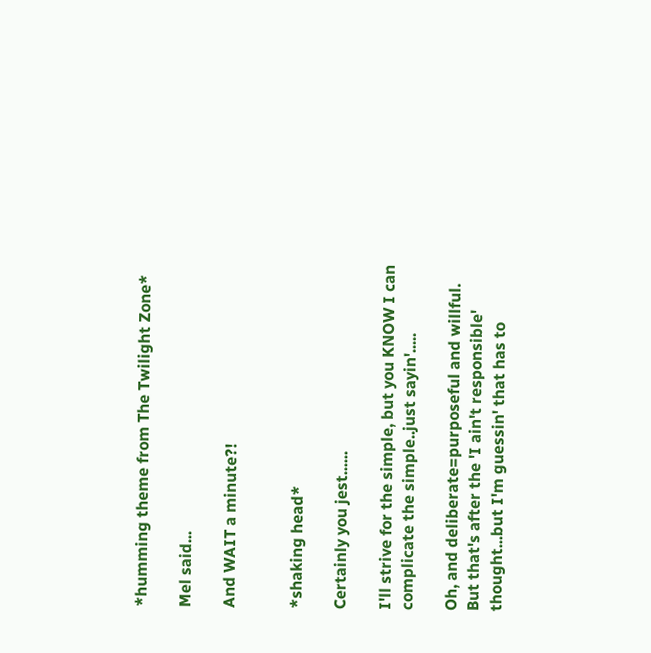*humming theme from The Twilight Zone*

Mel said...

And WAIT a minute?!


*shaking head*

Certainly you jest......

I'll strive for the simple, but you KNOW I can complicate the simple..just sayin'.....

Oh, and deliberate=purposeful and willful.
But that's after the 'I ain't responsible' thought...but I'm guessin' that has to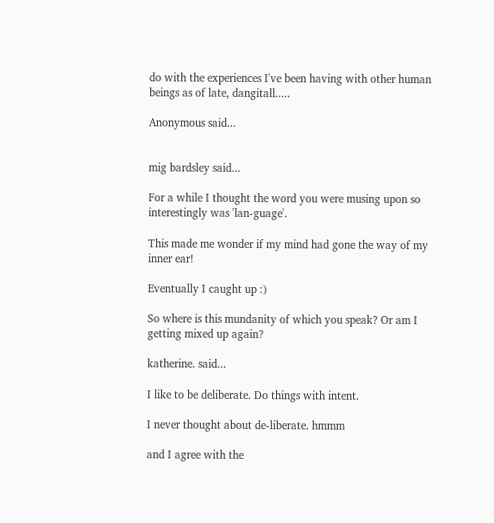do with the experiences I've been having with other human beings as of late, dangitall.....

Anonymous said...


mig bardsley said...

For a while I thought the word you were musing upon so interestingly was 'lan-guage'.

This made me wonder if my mind had gone the way of my inner ear!

Eventually I caught up :)

So where is this mundanity of which you speak? Or am I getting mixed up again?

katherine. said...

I like to be deliberate. Do things with intent.

I never thought about de-liberate. hmmm

and I agree with the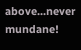above...never mundane!